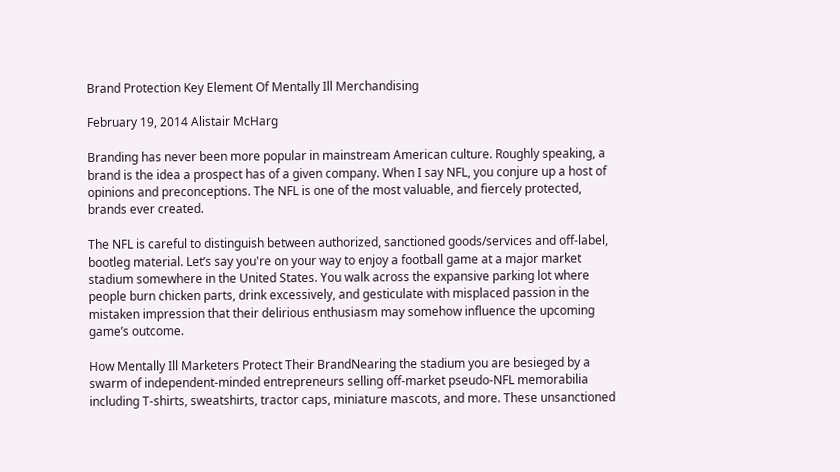Brand Protection Key Element Of Mentally Ill Merchandising

February 19, 2014 Alistair McHarg

Branding has never been more popular in mainstream American culture. Roughly speaking, a brand is the idea a prospect has of a given company. When I say NFL, you conjure up a host of opinions and preconceptions. The NFL is one of the most valuable, and fiercely protected, brands ever created.

The NFL is careful to distinguish between authorized, sanctioned goods/services and off-label, bootleg material. Let’s say you're on your way to enjoy a football game at a major market stadium somewhere in the United States. You walk across the expansive parking lot where people burn chicken parts, drink excessively, and gesticulate with misplaced passion in the mistaken impression that their delirious enthusiasm may somehow influence the upcoming game’s outcome.

How Mentally Ill Marketers Protect Their BrandNearing the stadium you are besieged by a swarm of independent-minded entrepreneurs selling off-market pseudo-NFL memorabilia including T-shirts, sweatshirts, tractor caps, miniature mascots, and more. These unsanctioned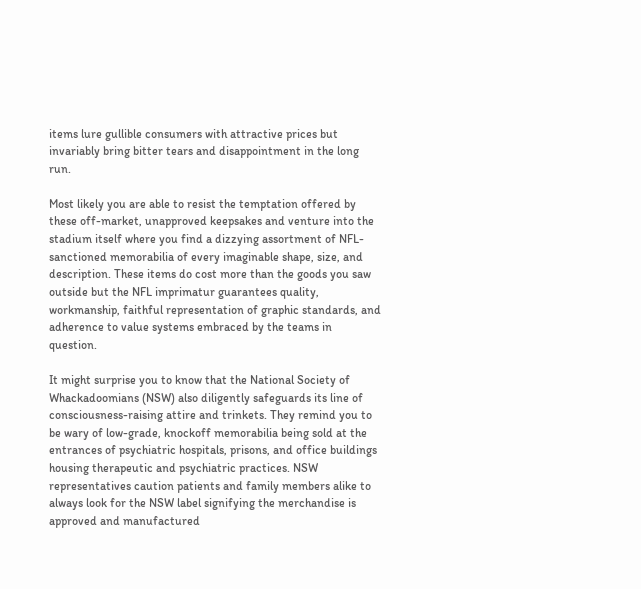items lure gullible consumers with attractive prices but invariably bring bitter tears and disappointment in the long run.

Most likely you are able to resist the temptation offered by these off-market, unapproved keepsakes and venture into the stadium itself where you find a dizzying assortment of NFL-sanctioned memorabilia of every imaginable shape, size, and description. These items do cost more than the goods you saw outside but the NFL imprimatur guarantees quality, workmanship, faithful representation of graphic standards, and adherence to value systems embraced by the teams in question.

It might surprise you to know that the National Society of Whackadoomians (NSW) also diligently safeguards its line of consciousness-raising attire and trinkets. They remind you to be wary of low-grade, knockoff memorabilia being sold at the entrances of psychiatric hospitals, prisons, and office buildings housing therapeutic and psychiatric practices. NSW representatives caution patients and family members alike to always look for the NSW label signifying the merchandise is approved and manufactured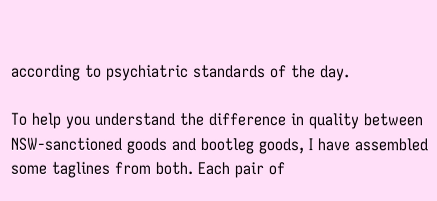according to psychiatric standards of the day.

To help you understand the difference in quality between NSW-sanctioned goods and bootleg goods, I have assembled some taglines from both. Each pair of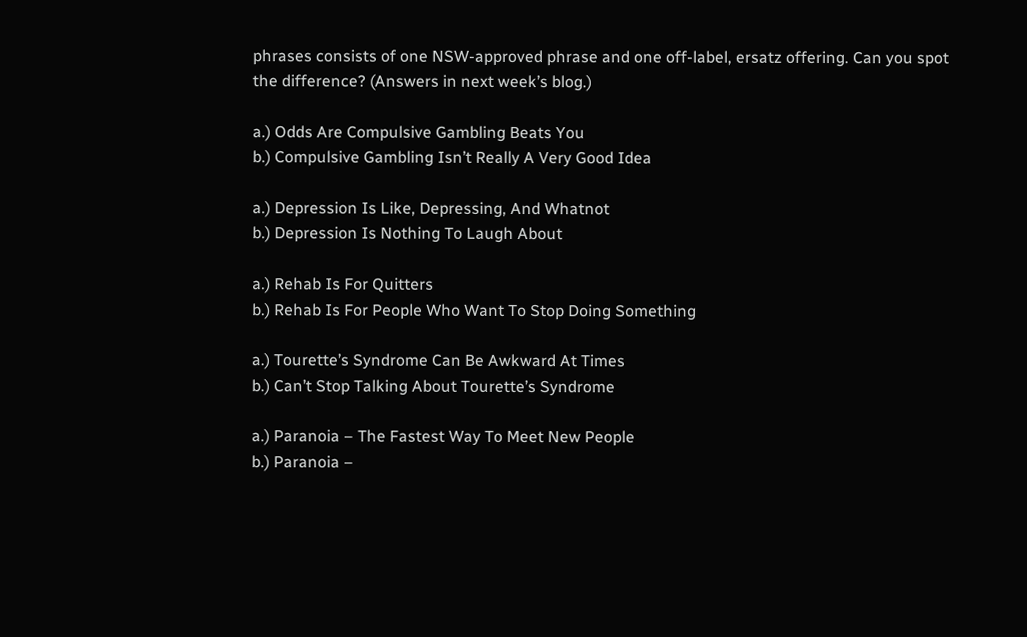phrases consists of one NSW-approved phrase and one off-label, ersatz offering. Can you spot the difference? (Answers in next week’s blog.)

a.) Odds Are Compulsive Gambling Beats You
b.) Compulsive Gambling Isn’t Really A Very Good Idea

a.) Depression Is Like, Depressing, And Whatnot
b.) Depression Is Nothing To Laugh About

a.) Rehab Is For Quitters
b.) Rehab Is For People Who Want To Stop Doing Something

a.) Tourette’s Syndrome Can Be Awkward At Times
b.) Can’t Stop Talking About Tourette’s Syndrome

a.) Paranoia – The Fastest Way To Meet New People
b.) Paranoia –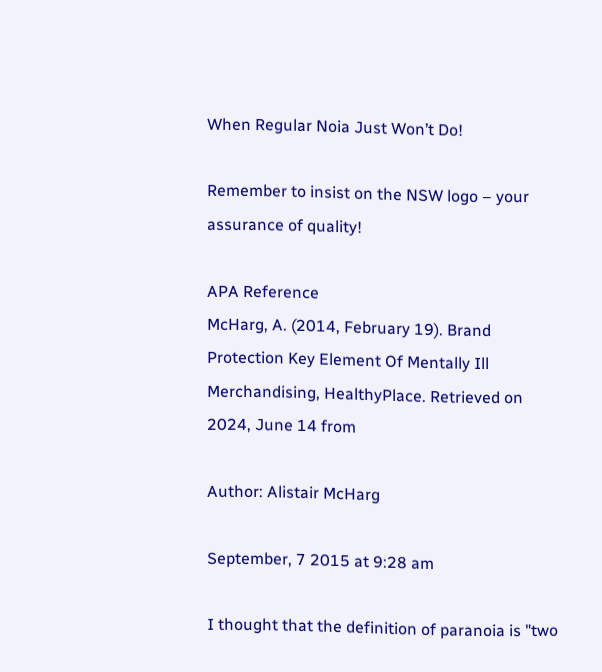When Regular Noia Just Won’t Do!

Remember to insist on the NSW logo – your assurance of quality!

APA Reference
McHarg, A. (2014, February 19). Brand Protection Key Element Of Mentally Ill Merchandising, HealthyPlace. Retrieved on 2024, June 14 from

Author: Alistair McHarg

September, 7 2015 at 9:28 am

I thought that the definition of paranoia is "two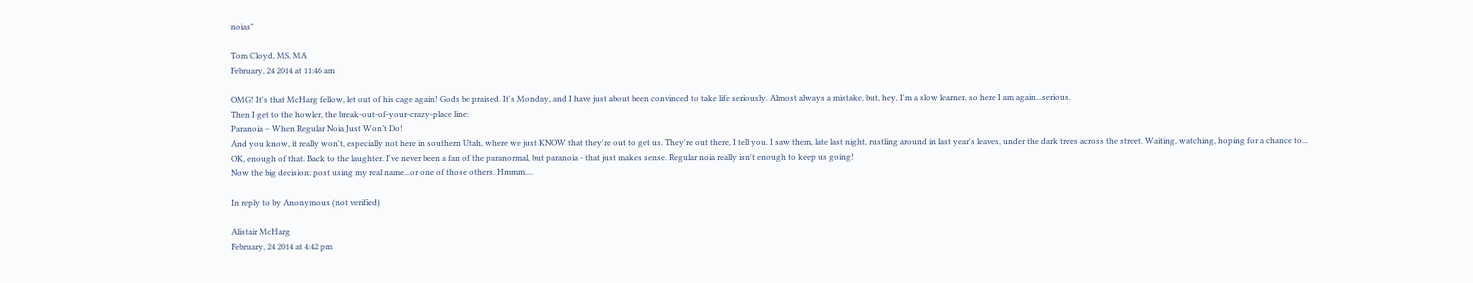noias"

Tom Cloyd, MS, MA
February, 24 2014 at 11:46 am

OMG! It's that McHarg fellow, let out of his cage again! Gods be praised. It's Monday, and I have just about been convinced to take life seriously. Almost always a mistake, but, hey, I'm a slow learner, so here I am again...serious.
Then I get to the howler, the break-out-of-your-crazy-place line:
Paranoia – When Regular Noia Just Won’t Do!
And you know, it really won't, especially not here in southern Utah, where we just KNOW that they're out to get us. They're out there, I tell you. I saw them, late last night, rustling around in last year's leaves, under the dark trees across the street. Waiting, watching, hoping for a chance to...
OK, enough of that. Back to the laughter. I've never been a fan of the paranormal, but paranoia - that just makes sense. Regular noia really isn't enough to keep us going!
Now the big decision: post using my real name...or one of those others. Hmmm....

In reply to by Anonymous (not verified)

Alistair McHarg
February, 24 2014 at 4:42 pm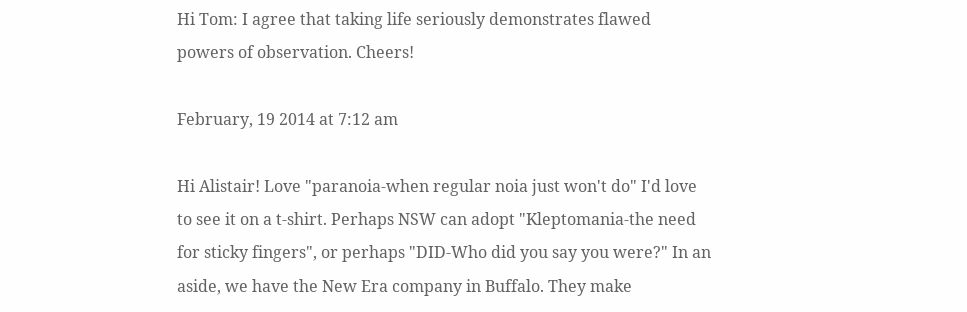Hi Tom: I agree that taking life seriously demonstrates flawed powers of observation. Cheers!

February, 19 2014 at 7:12 am

Hi Alistair! Love "paranoia-when regular noia just won't do" I'd love to see it on a t-shirt. Perhaps NSW can adopt "Kleptomania-the need for sticky fingers", or perhaps "DID-Who did you say you were?" In an aside, we have the New Era company in Buffalo. They make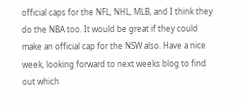official caps for the NFL, NHL, MLB, and I think they do the NBA too. It would be great if they could make an official cap for the NSW also. Have a nice week, looking forward to next weeks blog to find out which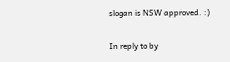slogan is NSW approved. :)

In reply to by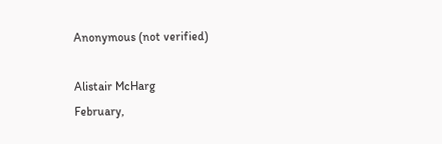Anonymous (not verified)

Alistair McHarg
February,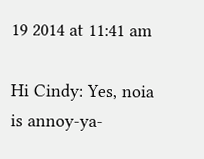19 2014 at 11:41 am

Hi Cindy: Yes, noia is annoy-ya-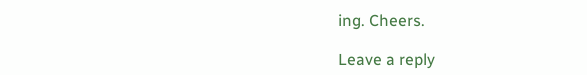ing. Cheers.

Leave a reply